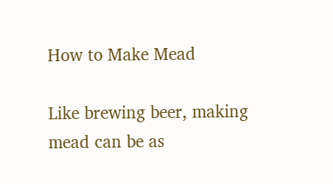How to Make Mead

Like brewing beer, making mead can be as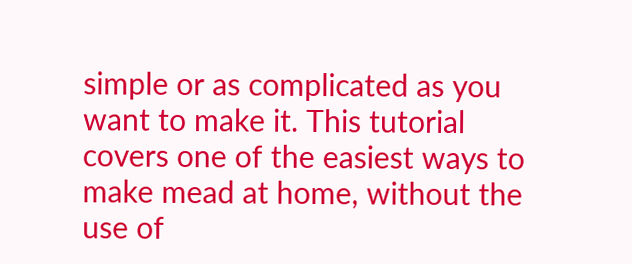simple or as complicated as you want to make it. This tutorial covers one of the easiest ways to make mead at home, without the use of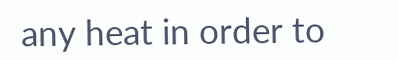any heat in order to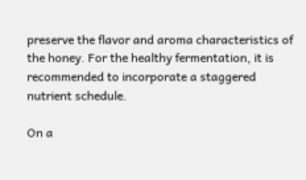preserve the flavor and aroma characteristics of the honey. For the healthy fermentation, it is recommended to incorporate a staggered nutrient schedule.

On a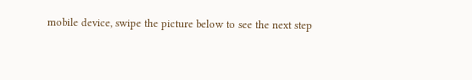mobile device, swipe the picture below to see the next step